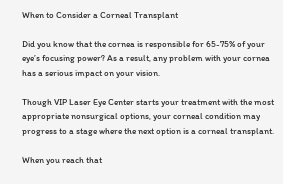When to Consider a Corneal Transplant

Did you know that the cornea is responsible for 65-75% of your eye’s focusing power? As a result, any problem with your cornea has a serious impact on your vision.

Though VIP Laser Eye Center starts your treatment with the most appropriate nonsurgical options, your corneal condition may progress to a stage where the next option is a corneal transplant.

When you reach that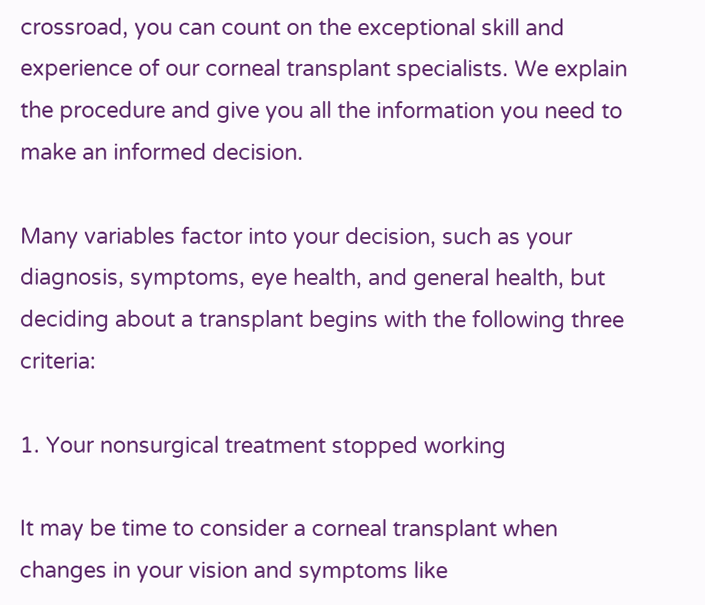crossroad, you can count on the exceptional skill and experience of our corneal transplant specialists. We explain the procedure and give you all the information you need to make an informed decision.

Many variables factor into your decision, such as your diagnosis, symptoms, eye health, and general health, but deciding about a transplant begins with the following three criteria:

1. Your nonsurgical treatment stopped working

It may be time to consider a corneal transplant when changes in your vision and symptoms like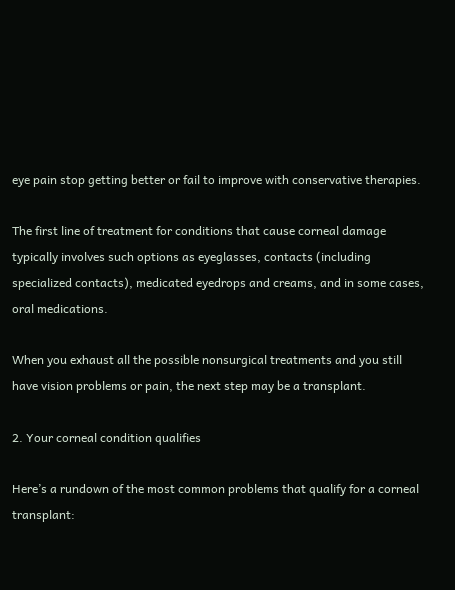eye pain stop getting better or fail to improve with conservative therapies.

The first line of treatment for conditions that cause corneal damage typically involves such options as eyeglasses, contacts (including specialized contacts), medicated eyedrops and creams, and in some cases, oral medications.

When you exhaust all the possible nonsurgical treatments and you still have vision problems or pain, the next step may be a transplant.

2. Your corneal condition qualifies

Here’s a rundown of the most common problems that qualify for a corneal transplant: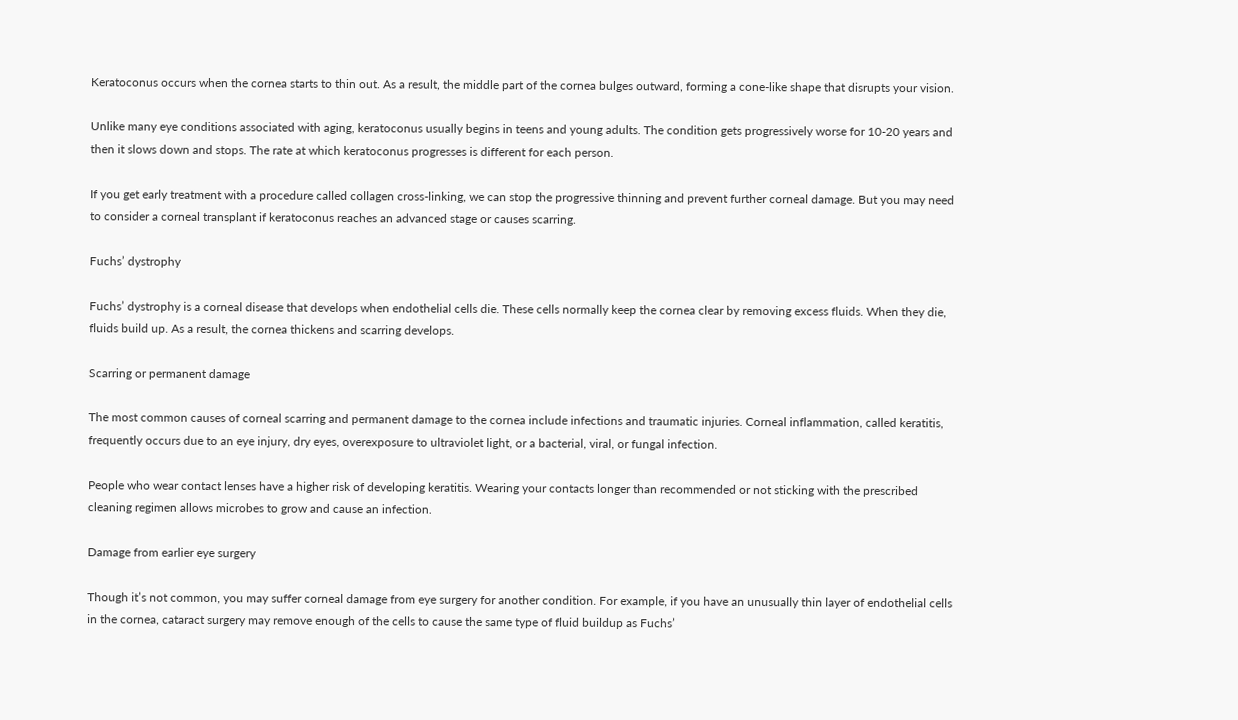Keratoconus occurs when the cornea starts to thin out. As a result, the middle part of the cornea bulges outward, forming a cone-like shape that disrupts your vision.

Unlike many eye conditions associated with aging, keratoconus usually begins in teens and young adults. The condition gets progressively worse for 10-20 years and then it slows down and stops. The rate at which keratoconus progresses is different for each person.

If you get early treatment with a procedure called collagen cross-linking, we can stop the progressive thinning and prevent further corneal damage. But you may need to consider a corneal transplant if keratoconus reaches an advanced stage or causes scarring.

Fuchs’ dystrophy

Fuchs’ dystrophy is a corneal disease that develops when endothelial cells die. These cells normally keep the cornea clear by removing excess fluids. When they die, fluids build up. As a result, the cornea thickens and scarring develops.

Scarring or permanent damage

The most common causes of corneal scarring and permanent damage to the cornea include infections and traumatic injuries. Corneal inflammation, called keratitis, frequently occurs due to an eye injury, dry eyes, overexposure to ultraviolet light, or a bacterial, viral, or fungal infection.

People who wear contact lenses have a higher risk of developing keratitis. Wearing your contacts longer than recommended or not sticking with the prescribed cleaning regimen allows microbes to grow and cause an infection.

Damage from earlier eye surgery

Though it’s not common, you may suffer corneal damage from eye surgery for another condition. For example, if you have an unusually thin layer of endothelial cells in the cornea, cataract surgery may remove enough of the cells to cause the same type of fluid buildup as Fuchs’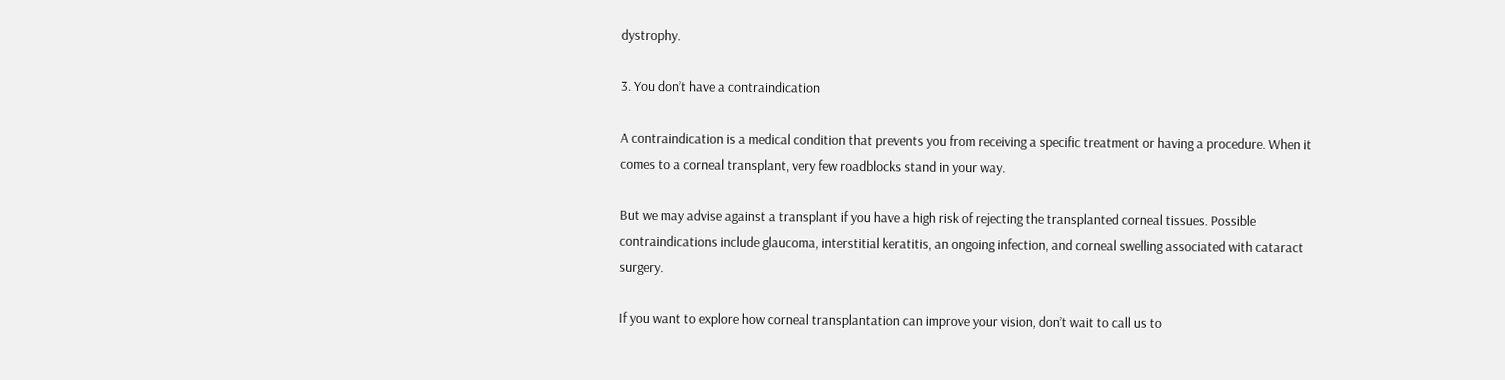dystrophy.

3. You don’t have a contraindication

A contraindication is a medical condition that prevents you from receiving a specific treatment or having a procedure. When it comes to a corneal transplant, very few roadblocks stand in your way.

But we may advise against a transplant if you have a high risk of rejecting the transplanted corneal tissues. Possible contraindications include glaucoma, interstitial keratitis, an ongoing infection, and corneal swelling associated with cataract surgery.

If you want to explore how corneal transplantation can improve your vision, don’t wait to call us to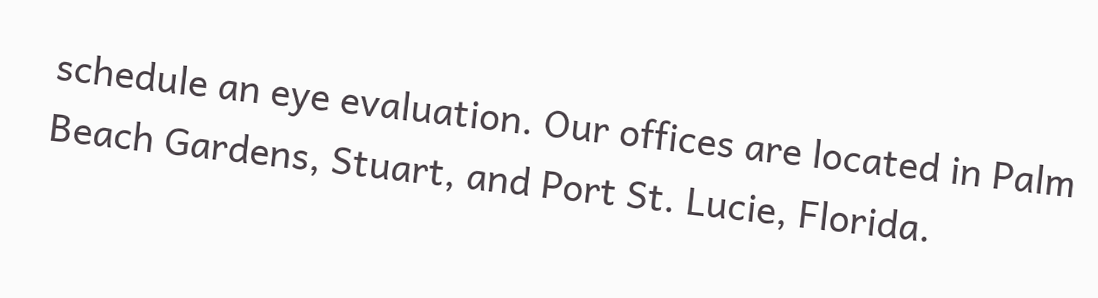schedule an eye evaluation. Our offices are located in Palm Beach Gardens, Stuart, and Port St. Lucie, Florida.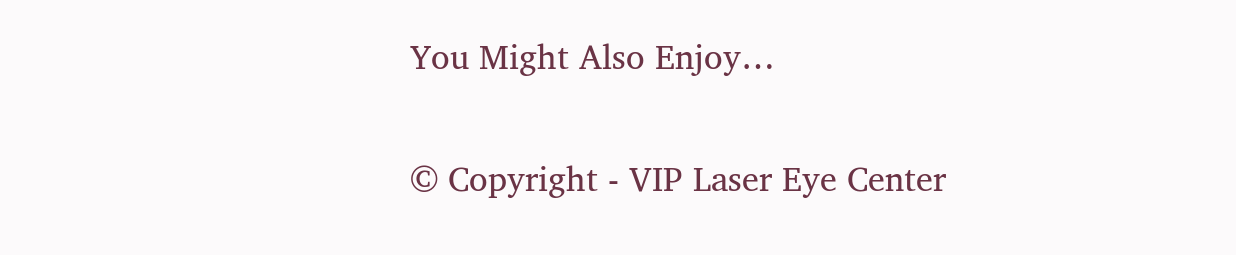You Might Also Enjoy…

© Copyright - VIP Laser Eye Center